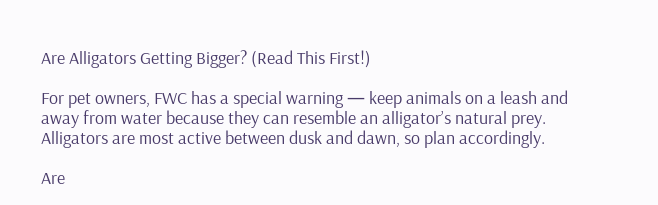Are Alligators Getting Bigger? (Read This First!)

For pet owners, FWC has a special warning — keep animals on a leash and away from water because they can resemble an alligator’s natural prey. Alligators are most active between dusk and dawn, so plan accordingly.

Are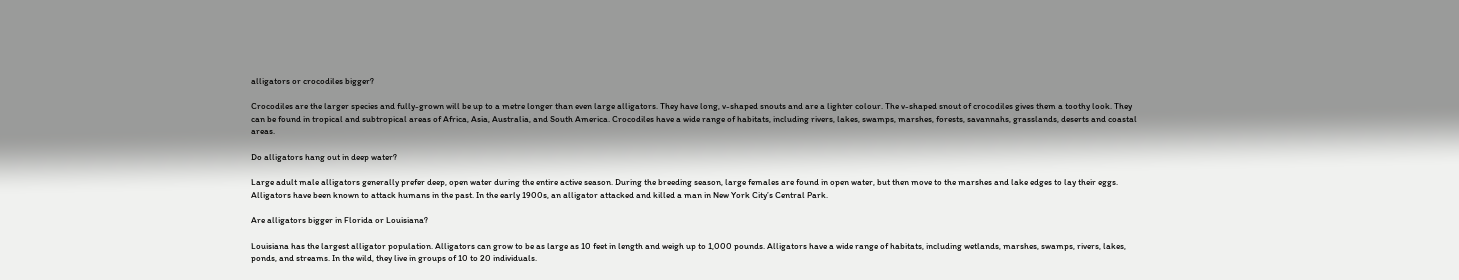alligators or crocodiles bigger?

Crocodiles are the larger species and fully-grown will be up to a metre longer than even large alligators. They have long, v-shaped snouts and are a lighter colour. The v-shaped snout of crocodiles gives them a toothy look. They can be found in tropical and subtropical areas of Africa, Asia, Australia, and South America. Crocodiles have a wide range of habitats, including rivers, lakes, swamps, marshes, forests, savannahs, grasslands, deserts and coastal areas.

Do alligators hang out in deep water?

Large adult male alligators generally prefer deep, open water during the entire active season. During the breeding season, large females are found in open water, but then move to the marshes and lake edges to lay their eggs. Alligators have been known to attack humans in the past. In the early 1900s, an alligator attacked and killed a man in New York City’s Central Park.

Are alligators bigger in Florida or Louisiana?

Louisiana has the largest alligator population. Alligators can grow to be as large as 10 feet in length and weigh up to 1,000 pounds. Alligators have a wide range of habitats, including wetlands, marshes, swamps, rivers, lakes, ponds, and streams. In the wild, they live in groups of 10 to 20 individuals.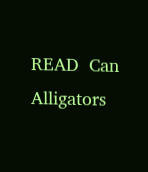READ  Can Alligators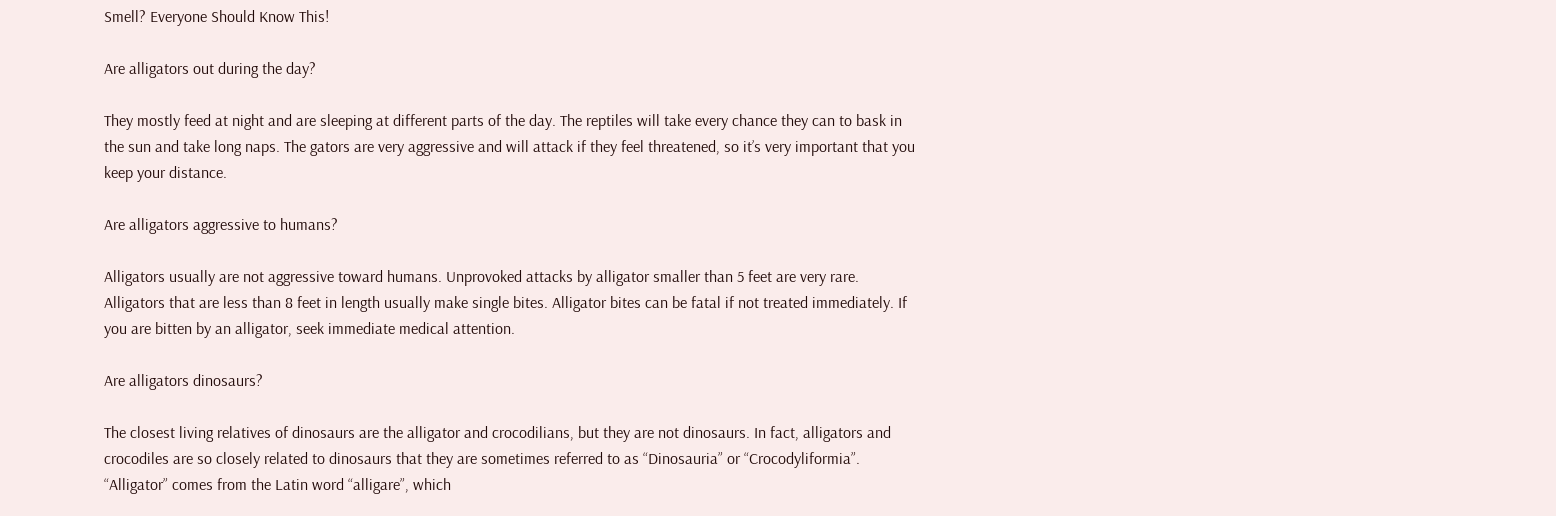Smell? Everyone Should Know This!

Are alligators out during the day?

They mostly feed at night and are sleeping at different parts of the day. The reptiles will take every chance they can to bask in the sun and take long naps. The gators are very aggressive and will attack if they feel threatened, so it’s very important that you keep your distance.

Are alligators aggressive to humans?

Alligators usually are not aggressive toward humans. Unprovoked attacks by alligator smaller than 5 feet are very rare. Alligators that are less than 8 feet in length usually make single bites. Alligator bites can be fatal if not treated immediately. If you are bitten by an alligator, seek immediate medical attention.

Are alligators dinosaurs?

The closest living relatives of dinosaurs are the alligator and crocodilians, but they are not dinosaurs. In fact, alligators and crocodiles are so closely related to dinosaurs that they are sometimes referred to as “Dinosauria” or “Crocodyliformia”. “Alligator” comes from the Latin word “alligare”, which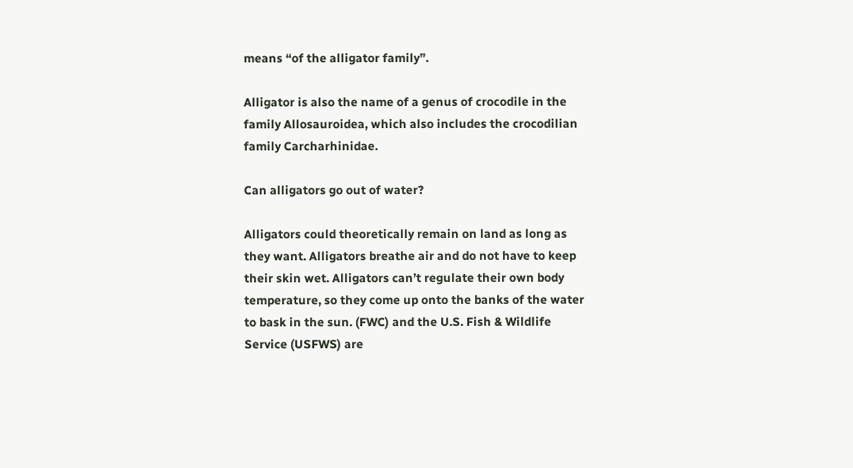means “of the alligator family”.

Alligator is also the name of a genus of crocodile in the family Allosauroidea, which also includes the crocodilian family Carcharhinidae.

Can alligators go out of water?

Alligators could theoretically remain on land as long as they want. Alligators breathe air and do not have to keep their skin wet. Alligators can’t regulate their own body temperature, so they come up onto the banks of the water to bask in the sun. (FWC) and the U.S. Fish & Wildlife Service (USFWS) are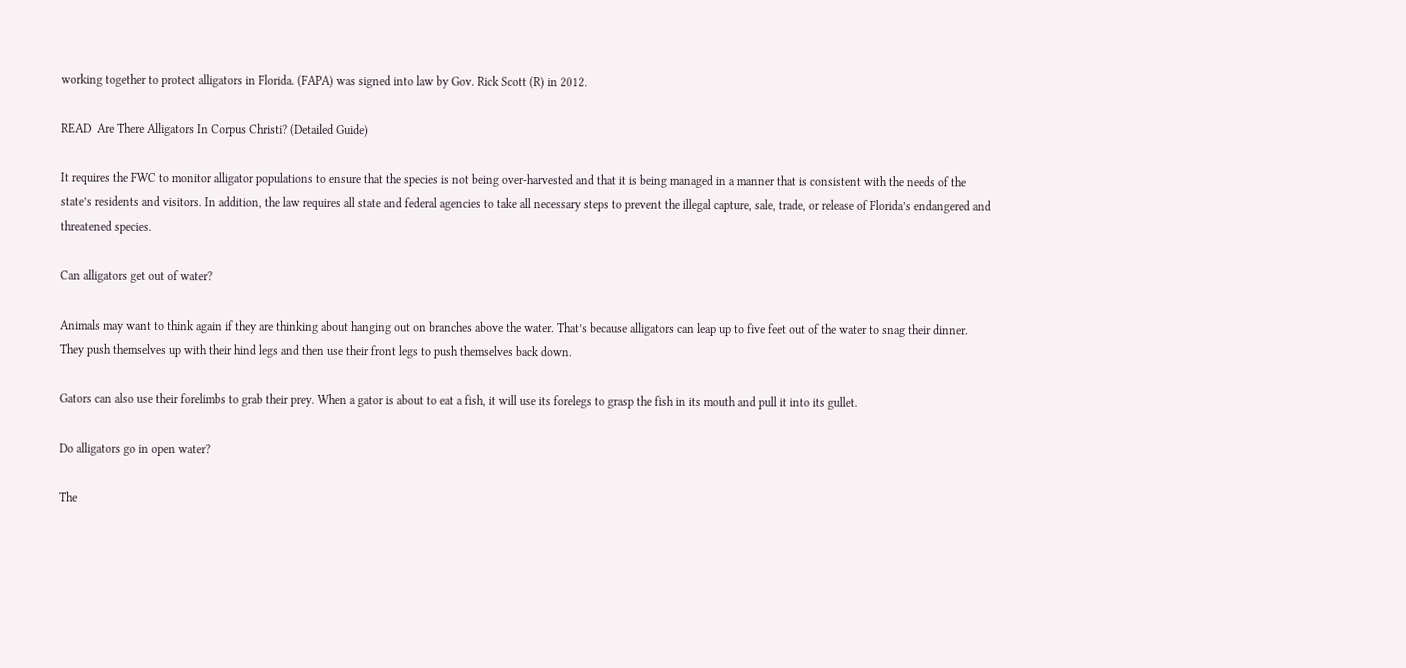working together to protect alligators in Florida. (FAPA) was signed into law by Gov. Rick Scott (R) in 2012.

READ  Are There Alligators In Corpus Christi? (Detailed Guide)

It requires the FWC to monitor alligator populations to ensure that the species is not being over-harvested and that it is being managed in a manner that is consistent with the needs of the state’s residents and visitors. In addition, the law requires all state and federal agencies to take all necessary steps to prevent the illegal capture, sale, trade, or release of Florida’s endangered and threatened species.

Can alligators get out of water?

Animals may want to think again if they are thinking about hanging out on branches above the water. That’s because alligators can leap up to five feet out of the water to snag their dinner. They push themselves up with their hind legs and then use their front legs to push themselves back down.

Gators can also use their forelimbs to grab their prey. When a gator is about to eat a fish, it will use its forelegs to grasp the fish in its mouth and pull it into its gullet.

Do alligators go in open water?

The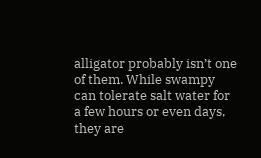alligator probably isn’t one of them. While swampy can tolerate salt water for a few hours or even days, they are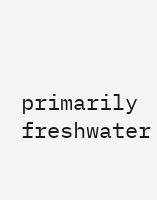primarily freshwater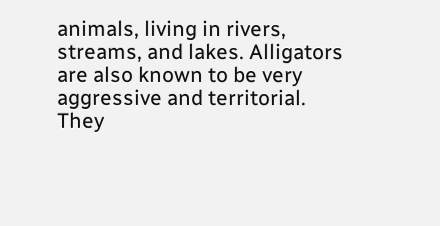animals, living in rivers, streams, and lakes. Alligators are also known to be very aggressive and territorial. They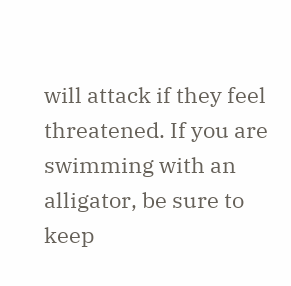will attack if they feel threatened. If you are swimming with an alligator, be sure to keep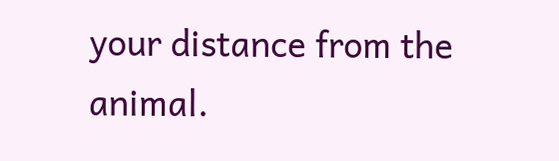your distance from the animal.